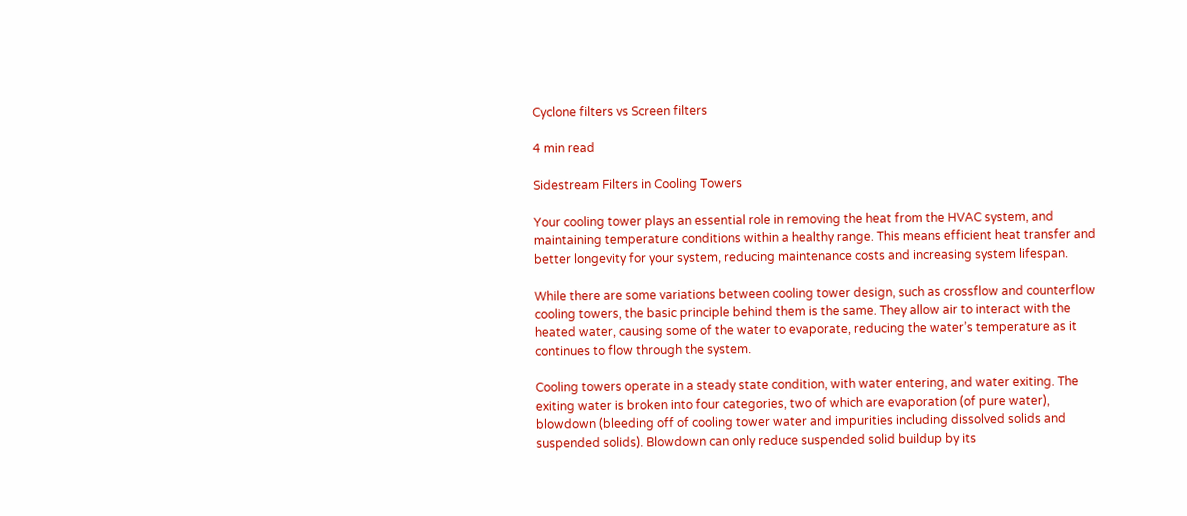Cyclone filters vs Screen filters

4 min read

Sidestream Filters in Cooling Towers

Your cooling tower plays an essential role in removing the heat from the HVAC system, and maintaining temperature conditions within a healthy range. This means efficient heat transfer and better longevity for your system, reducing maintenance costs and increasing system lifespan.

While there are some variations between cooling tower design, such as crossflow and counterflow cooling towers, the basic principle behind them is the same. They allow air to interact with the heated water, causing some of the water to evaporate, reducing the water’s temperature as it continues to flow through the system.

Cooling towers operate in a steady state condition, with water entering, and water exiting. The exiting water is broken into four categories, two of which are evaporation (of pure water), blowdown (bleeding off of cooling tower water and impurities including dissolved solids and suspended solids). Blowdown can only reduce suspended solid buildup by its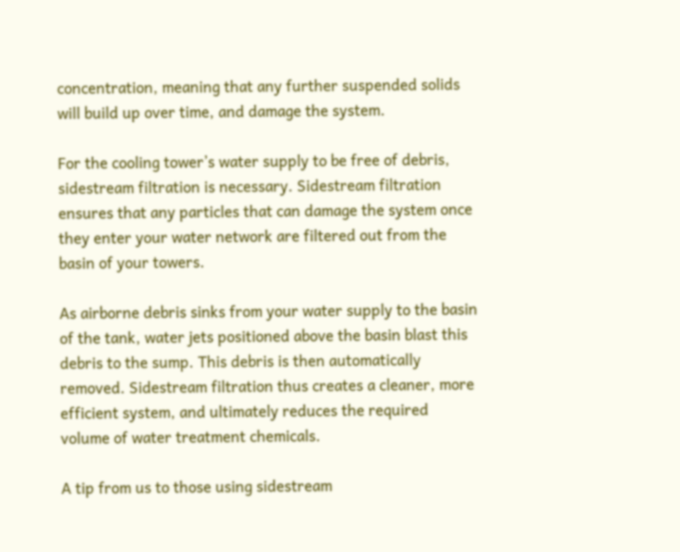concentration, meaning that any further suspended solids will build up over time, and damage the system.

For the cooling tower’s water supply to be free of debris, sidestream filtration is necessary. Sidestream filtration ensures that any particles that can damage the system once they enter your water network are filtered out from the basin of your towers.

As airborne debris sinks from your water supply to the basin of the tank, water jets positioned above the basin blast this debris to the sump. This debris is then automatically removed. Sidestream filtration thus creates a cleaner, more efficient system, and ultimately reduces the required volume of water treatment chemicals.

A tip from us to those using sidestream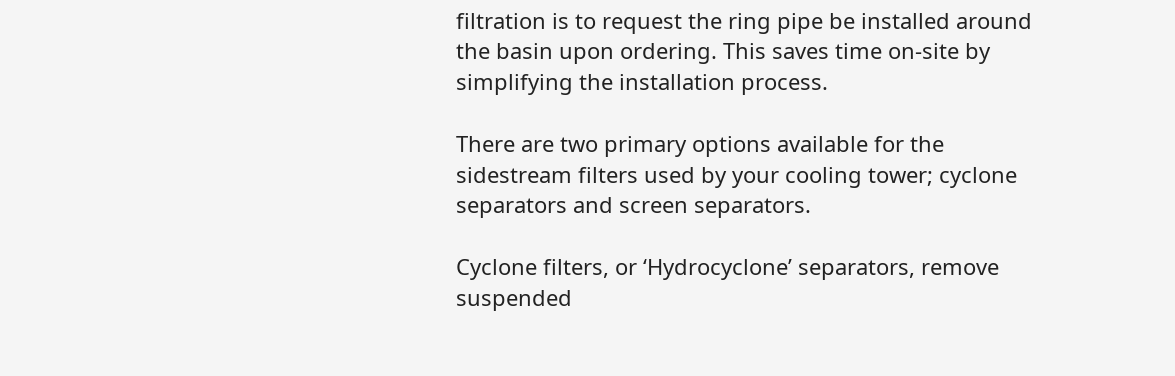filtration is to request the ring pipe be installed around the basin upon ordering. This saves time on-site by simplifying the installation process.

There are two primary options available for the sidestream filters used by your cooling tower; cyclone separators and screen separators.

Cyclone filters, or ‘Hydrocyclone’ separators, remove suspended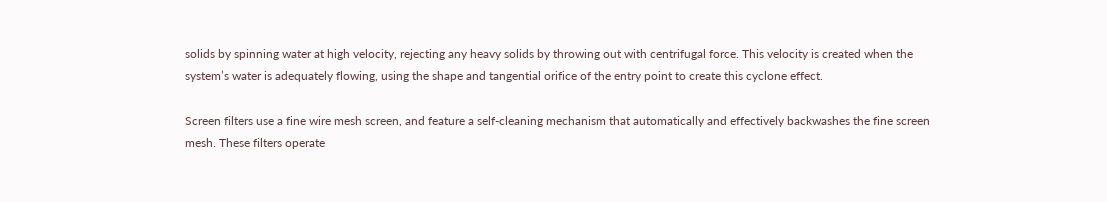solids by spinning water at high velocity, rejecting any heavy solids by throwing out with centrifugal force. This velocity is created when the system’s water is adequately flowing, using the shape and tangential orifice of the entry point to create this cyclone effect.

Screen filters use a fine wire mesh screen, and feature a self-cleaning mechanism that automatically and effectively backwashes the fine screen mesh. These filters operate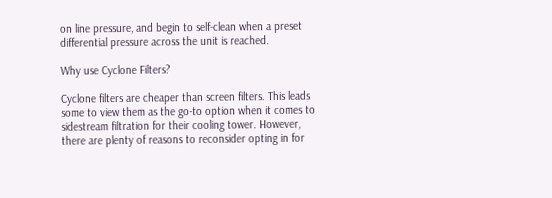on line pressure, and begin to self-clean when a preset differential pressure across the unit is reached.

Why use Cyclone Filters?

Cyclone filters are cheaper than screen filters. This leads some to view them as the go-to option when it comes to sidestream filtration for their cooling tower. However, there are plenty of reasons to reconsider opting in for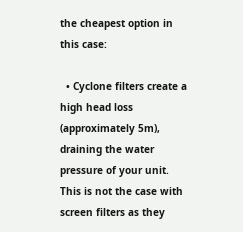the cheapest option in this case:

  • Cyclone filters create a high head loss (approximately 5m), draining the water pressure of your unit. This is not the case with screen filters as they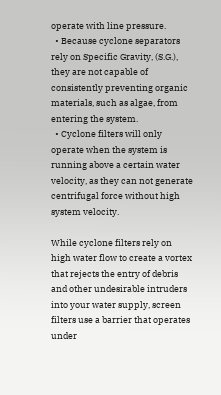operate with line pressure.
  • Because cyclone separators rely on Specific Gravity, (S.G.), they are not capable of consistently preventing organic materials, such as algae, from entering the system.
  • Cyclone filters will only operate when the system is running above a certain water velocity, as they can not generate centrifugal force without high system velocity.

While cyclone filters rely on high water flow to create a vortex that rejects the entry of debris and other undesirable intruders into your water supply, screen filters use a barrier that operates under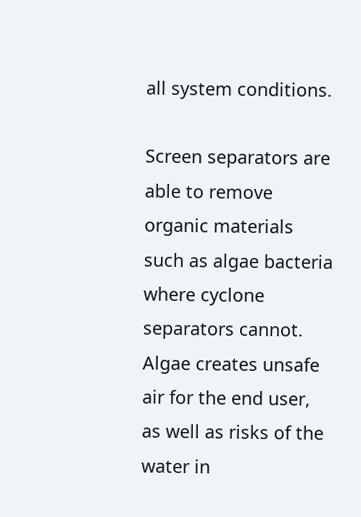all system conditions.

Screen separators are able to remove organic materials such as algae bacteria where cyclone separators cannot. Algae creates unsafe air for the end user, as well as risks of the water in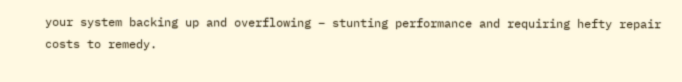your system backing up and overflowing – stunting performance and requiring hefty repair costs to remedy.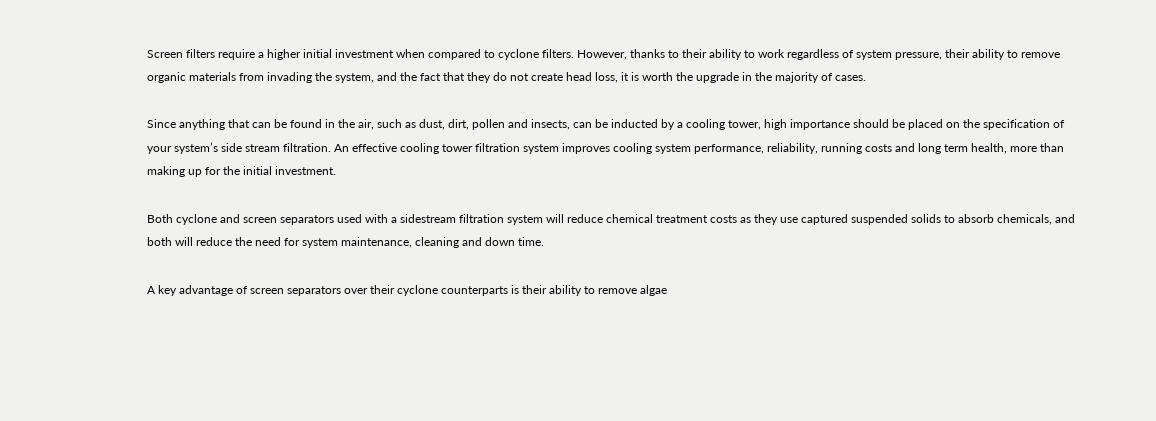Screen filters require a higher initial investment when compared to cyclone filters. However, thanks to their ability to work regardless of system pressure, their ability to remove organic materials from invading the system, and the fact that they do not create head loss, it is worth the upgrade in the majority of cases.

Since anything that can be found in the air, such as dust, dirt, pollen and insects, can be inducted by a cooling tower, high importance should be placed on the specification of your system’s side stream filtration. An effective cooling tower filtration system improves cooling system performance, reliability, running costs and long term health, more than making up for the initial investment.

Both cyclone and screen separators used with a sidestream filtration system will reduce chemical treatment costs as they use captured suspended solids to absorb chemicals, and both will reduce the need for system maintenance, cleaning and down time.

A key advantage of screen separators over their cyclone counterparts is their ability to remove algae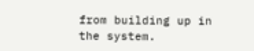from building up in the system.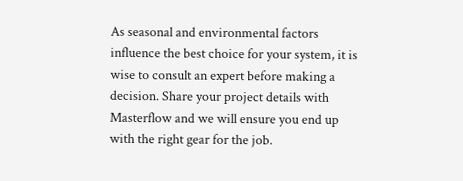As seasonal and environmental factors influence the best choice for your system, it is wise to consult an expert before making a decision. Share your project details with Masterflow and we will ensure you end up with the right gear for the job.